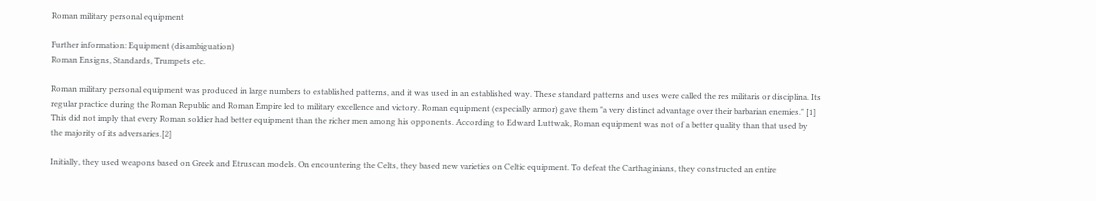Roman military personal equipment

Further information: Equipment (disambiguation)
Roman Ensigns, Standards, Trumpets etc.

Roman military personal equipment was produced in large numbers to established patterns, and it was used in an established way. These standard patterns and uses were called the res militaris or disciplina. Its regular practice during the Roman Republic and Roman Empire led to military excellence and victory. Roman equipment (especially armor) gave them "a very distinct advantage over their barbarian enemies." [1] This did not imply that every Roman soldier had better equipment than the richer men among his opponents. According to Edward Luttwak, Roman equipment was not of a better quality than that used by the majority of its adversaries.[2]

Initially, they used weapons based on Greek and Etruscan models. On encountering the Celts, they based new varieties on Celtic equipment. To defeat the Carthaginians, they constructed an entire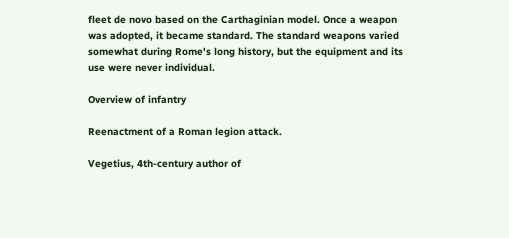fleet de novo based on the Carthaginian model. Once a weapon was adopted, it became standard. The standard weapons varied somewhat during Rome's long history, but the equipment and its use were never individual.

Overview of infantry

Reenactment of a Roman legion attack.

Vegetius, 4th-century author of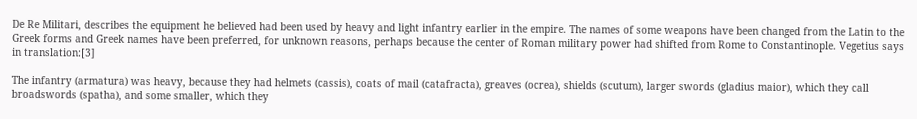De Re Militari, describes the equipment he believed had been used by heavy and light infantry earlier in the empire. The names of some weapons have been changed from the Latin to the Greek forms and Greek names have been preferred, for unknown reasons, perhaps because the center of Roman military power had shifted from Rome to Constantinople. Vegetius says in translation:[3]

The infantry (armatura) was heavy, because they had helmets (cassis), coats of mail (catafracta), greaves (ocrea), shields (scutum), larger swords (gladius maior), which they call broadswords (spatha), and some smaller, which they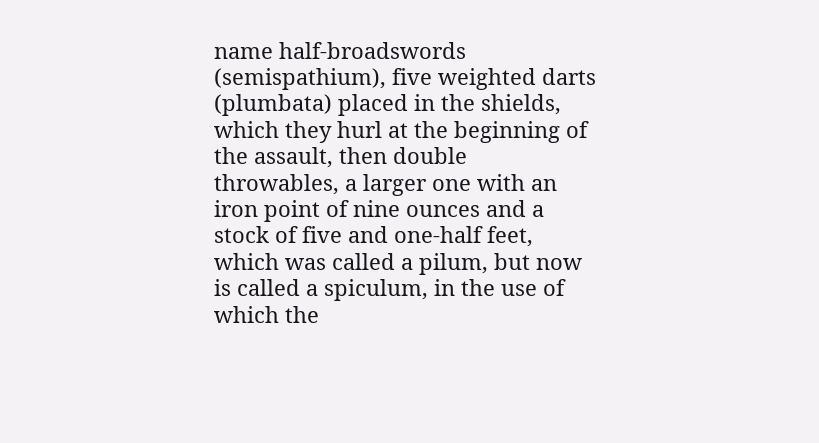name half-broadswords (semispathium), five weighted darts (plumbata) placed in the shields, which they hurl at the beginning of the assault, then double throwables, a larger one with an iron point of nine ounces and a stock of five and one-half feet, which was called a pilum, but now is called a spiculum, in the use of which the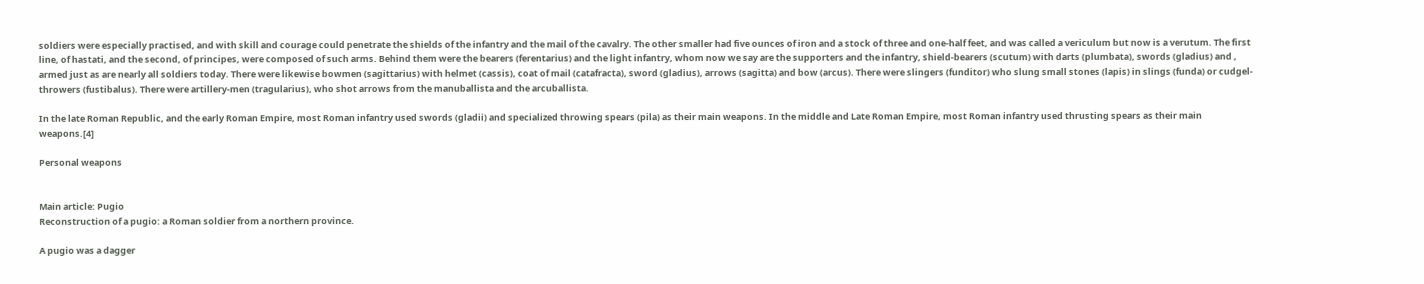soldiers were especially practised, and with skill and courage could penetrate the shields of the infantry and the mail of the cavalry. The other smaller had five ounces of iron and a stock of three and one-half feet, and was called a vericulum but now is a verutum. The first line, of hastati, and the second, of principes, were composed of such arms. Behind them were the bearers (ferentarius) and the light infantry, whom now we say are the supporters and the infantry, shield-bearers (scutum) with darts (plumbata), swords (gladius) and , armed just as are nearly all soldiers today. There were likewise bowmen (sagittarius) with helmet (cassis), coat of mail (catafracta), sword (gladius), arrows (sagitta) and bow (arcus). There were slingers (funditor) who slung small stones (lapis) in slings (funda) or cudgel-throwers (fustibalus). There were artillery-men (tragularius), who shot arrows from the manuballista and the arcuballista.

In the late Roman Republic, and the early Roman Empire, most Roman infantry used swords (gladii) and specialized throwing spears (pila) as their main weapons. In the middle and Late Roman Empire, most Roman infantry used thrusting spears as their main weapons.[4]

Personal weapons


Main article: Pugio
Reconstruction of a pugio: a Roman soldier from a northern province.

A pugio was a dagger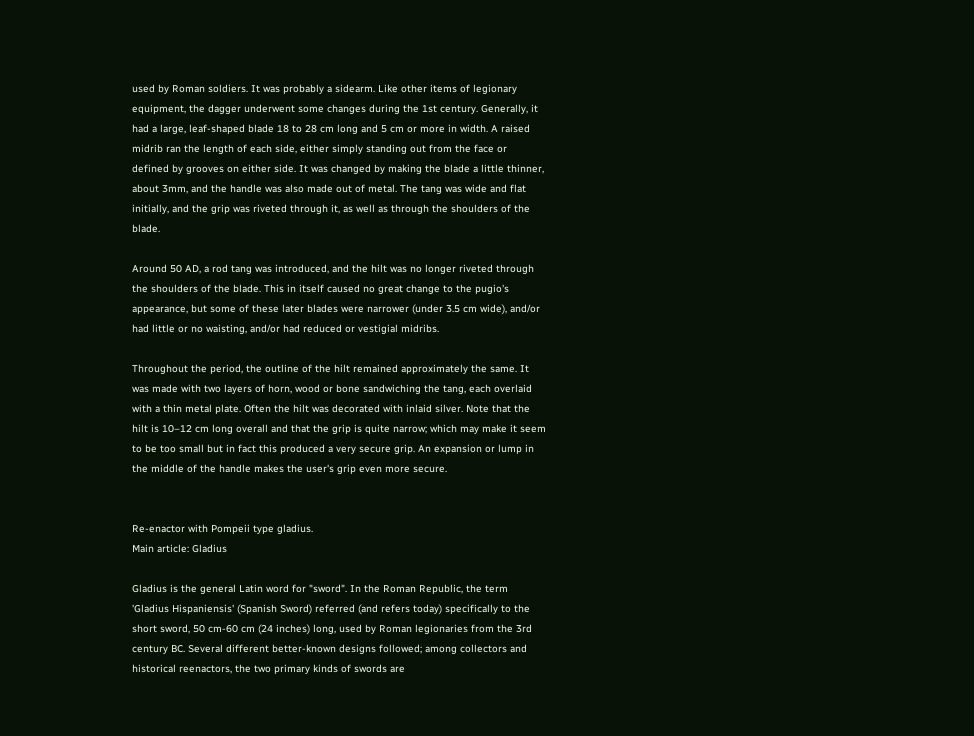used by Roman soldiers. It was probably a sidearm. Like other items of legionary equipment, the dagger underwent some changes during the 1st century. Generally, it had a large, leaf-shaped blade 18 to 28 cm long and 5 cm or more in width. A raised midrib ran the length of each side, either simply standing out from the face or defined by grooves on either side. It was changed by making the blade a little thinner, about 3mm, and the handle was also made out of metal. The tang was wide and flat initially, and the grip was riveted through it, as well as through the shoulders of the blade.

Around 50 AD, a rod tang was introduced, and the hilt was no longer riveted through the shoulders of the blade. This in itself caused no great change to the pugio's appearance, but some of these later blades were narrower (under 3.5 cm wide), and/or had little or no waisting, and/or had reduced or vestigial midribs.

Throughout the period, the outline of the hilt remained approximately the same. It was made with two layers of horn, wood or bone sandwiching the tang, each overlaid with a thin metal plate. Often the hilt was decorated with inlaid silver. Note that the hilt is 10–12 cm long overall and that the grip is quite narrow; which may make it seem to be too small but in fact this produced a very secure grip. An expansion or lump in the middle of the handle makes the user's grip even more secure.


Re-enactor with Pompeii type gladius.
Main article: Gladius

Gladius is the general Latin word for "sword". In the Roman Republic, the term 'Gladius Hispaniensis' (Spanish Sword) referred (and refers today) specifically to the short sword, 50 cm-60 cm (24 inches) long, used by Roman legionaries from the 3rd century BC. Several different better-known designs followed; among collectors and historical reenactors, the two primary kinds of swords are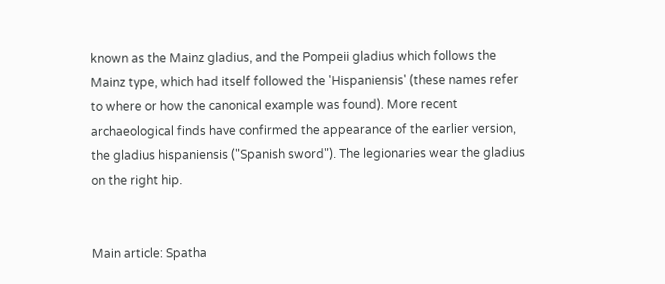known as the Mainz gladius, and the Pompeii gladius which follows the Mainz type, which had itself followed the 'Hispaniensis' (these names refer to where or how the canonical example was found). More recent archaeological finds have confirmed the appearance of the earlier version, the gladius hispaniensis ("Spanish sword"). The legionaries wear the gladius on the right hip.


Main article: Spatha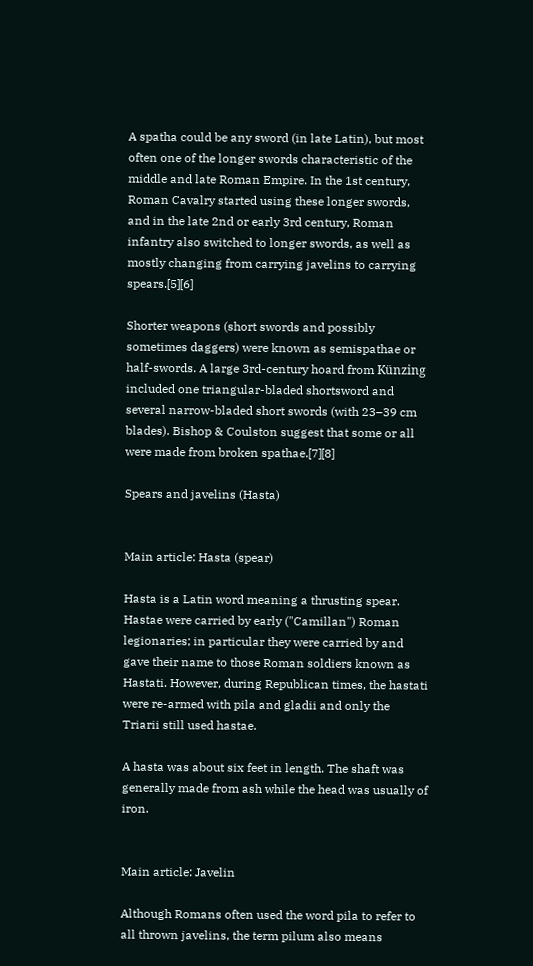A spatha could be any sword (in late Latin), but most often one of the longer swords characteristic of the middle and late Roman Empire. In the 1st century, Roman Cavalry started using these longer swords, and in the late 2nd or early 3rd century, Roman infantry also switched to longer swords, as well as mostly changing from carrying javelins to carrying spears.[5][6]

Shorter weapons (short swords and possibly sometimes daggers) were known as semispathae or half-swords. A large 3rd-century hoard from Künzing included one triangular-bladed shortsword and several narrow-bladed short swords (with 23–39 cm blades). Bishop & Coulston suggest that some or all were made from broken spathae.[7][8]

Spears and javelins (Hasta)


Main article: Hasta (spear)

Hasta is a Latin word meaning a thrusting spear. Hastae were carried by early ("Camillan") Roman legionaries; in particular they were carried by and gave their name to those Roman soldiers known as Hastati. However, during Republican times, the hastati were re-armed with pila and gladii and only the Triarii still used hastae.

A hasta was about six feet in length. The shaft was generally made from ash while the head was usually of iron.


Main article: Javelin

Although Romans often used the word pila to refer to all thrown javelins, the term pilum also means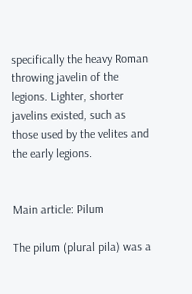specifically the heavy Roman throwing javelin of the legions. Lighter, shorter javelins existed, such as those used by the velites and the early legions.


Main article: Pilum

The pilum (plural pila) was a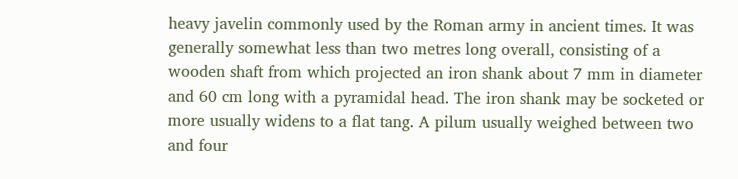heavy javelin commonly used by the Roman army in ancient times. It was generally somewhat less than two metres long overall, consisting of a wooden shaft from which projected an iron shank about 7 mm in diameter and 60 cm long with a pyramidal head. The iron shank may be socketed or more usually widens to a flat tang. A pilum usually weighed between two and four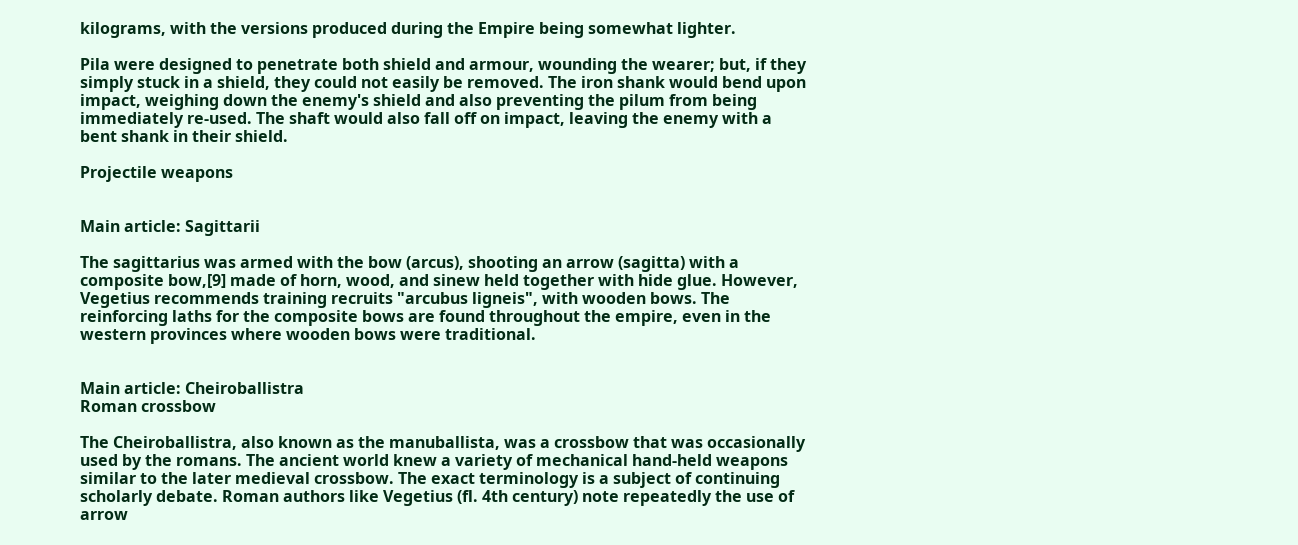kilograms, with the versions produced during the Empire being somewhat lighter.

Pila were designed to penetrate both shield and armour, wounding the wearer; but, if they simply stuck in a shield, they could not easily be removed. The iron shank would bend upon impact, weighing down the enemy's shield and also preventing the pilum from being immediately re-used. The shaft would also fall off on impact, leaving the enemy with a bent shank in their shield.

Projectile weapons


Main article: Sagittarii

The sagittarius was armed with the bow (arcus), shooting an arrow (sagitta) with a composite bow,[9] made of horn, wood, and sinew held together with hide glue. However, Vegetius recommends training recruits "arcubus ligneis", with wooden bows. The reinforcing laths for the composite bows are found throughout the empire, even in the western provinces where wooden bows were traditional.


Main article: Cheiroballistra
Roman crossbow

The Cheiroballistra, also known as the manuballista, was a crossbow that was occasionally used by the romans. The ancient world knew a variety of mechanical hand-held weapons similar to the later medieval crossbow. The exact terminology is a subject of continuing scholarly debate. Roman authors like Vegetius (fl. 4th century) note repeatedly the use of arrow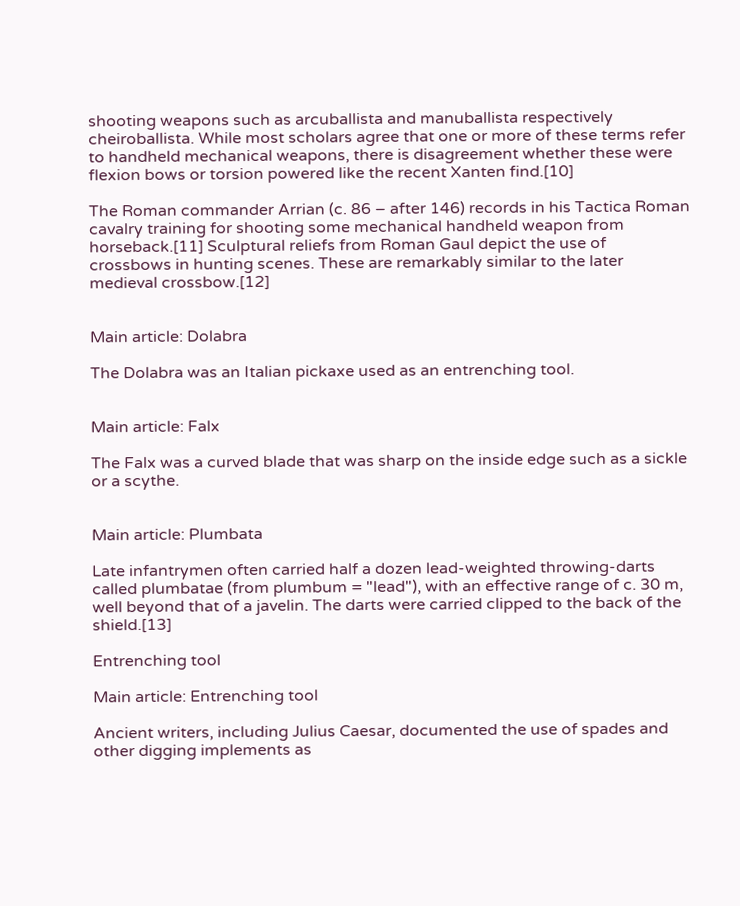shooting weapons such as arcuballista and manuballista respectively cheiroballista. While most scholars agree that one or more of these terms refer to handheld mechanical weapons, there is disagreement whether these were flexion bows or torsion powered like the recent Xanten find.[10]

The Roman commander Arrian (c. 86 – after 146) records in his Tactica Roman cavalry training for shooting some mechanical handheld weapon from horseback.[11] Sculptural reliefs from Roman Gaul depict the use of crossbows in hunting scenes. These are remarkably similar to the later medieval crossbow.[12]


Main article: Dolabra

The Dolabra was an Italian pickaxe used as an entrenching tool.


Main article: Falx

The Falx was a curved blade that was sharp on the inside edge such as a sickle or a scythe.


Main article: Plumbata

Late infantrymen often carried half a dozen lead-weighted throwing-darts called plumbatae (from plumbum = "lead"), with an effective range of c. 30 m, well beyond that of a javelin. The darts were carried clipped to the back of the shield.[13]

Entrenching tool

Main article: Entrenching tool

Ancient writers, including Julius Caesar, documented the use of spades and other digging implements as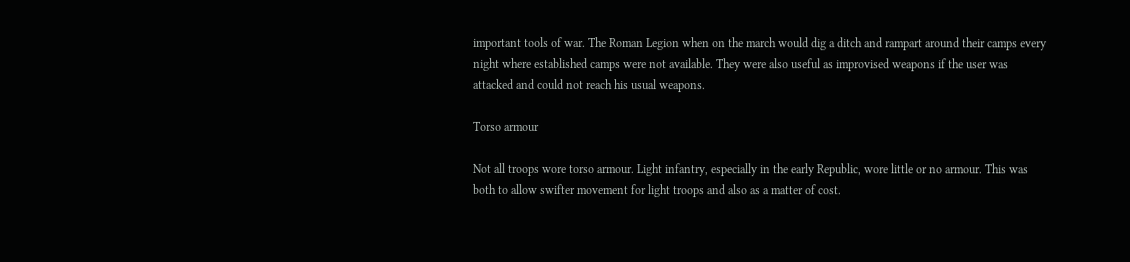important tools of war. The Roman Legion when on the march would dig a ditch and rampart around their camps every night where established camps were not available. They were also useful as improvised weapons if the user was attacked and could not reach his usual weapons.

Torso armour

Not all troops wore torso armour. Light infantry, especially in the early Republic, wore little or no armour. This was both to allow swifter movement for light troops and also as a matter of cost.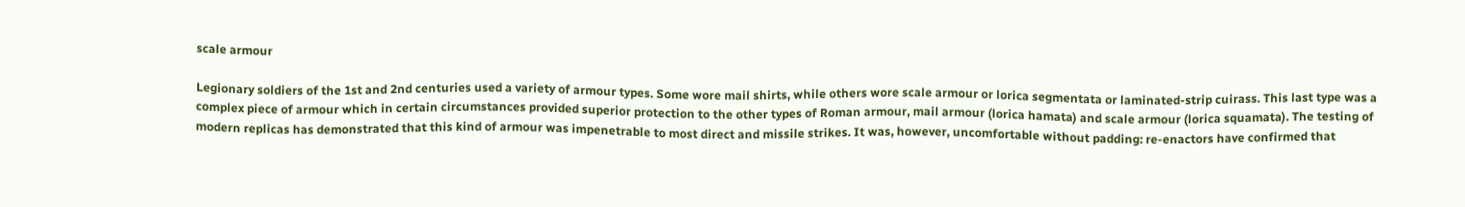scale armour

Legionary soldiers of the 1st and 2nd centuries used a variety of armour types. Some wore mail shirts, while others wore scale armour or lorica segmentata or laminated-strip cuirass. This last type was a complex piece of armour which in certain circumstances provided superior protection to the other types of Roman armour, mail armour (lorica hamata) and scale armour (lorica squamata). The testing of modern replicas has demonstrated that this kind of armour was impenetrable to most direct and missile strikes. It was, however, uncomfortable without padding: re-enactors have confirmed that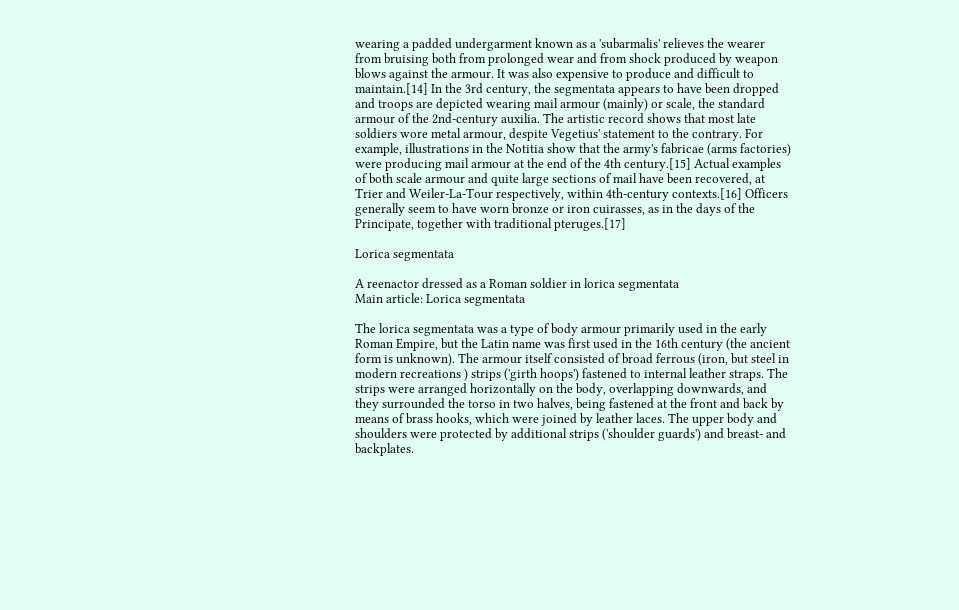wearing a padded undergarment known as a 'subarmalis' relieves the wearer from bruising both from prolonged wear and from shock produced by weapon blows against the armour. It was also expensive to produce and difficult to maintain.[14] In the 3rd century, the segmentata appears to have been dropped and troops are depicted wearing mail armour (mainly) or scale, the standard armour of the 2nd-century auxilia. The artistic record shows that most late soldiers wore metal armour, despite Vegetius' statement to the contrary. For example, illustrations in the Notitia show that the army's fabricae (arms factories) were producing mail armour at the end of the 4th century.[15] Actual examples of both scale armour and quite large sections of mail have been recovered, at Trier and Weiler-La-Tour respectively, within 4th-century contexts.[16] Officers generally seem to have worn bronze or iron cuirasses, as in the days of the Principate, together with traditional pteruges.[17]

Lorica segmentata

A reenactor dressed as a Roman soldier in lorica segmentata
Main article: Lorica segmentata

The lorica segmentata was a type of body armour primarily used in the early Roman Empire, but the Latin name was first used in the 16th century (the ancient form is unknown). The armour itself consisted of broad ferrous (iron, but steel in modern recreations ) strips ('girth hoops') fastened to internal leather straps. The strips were arranged horizontally on the body, overlapping downwards, and they surrounded the torso in two halves, being fastened at the front and back by means of brass hooks, which were joined by leather laces. The upper body and shoulders were protected by additional strips ('shoulder guards') and breast- and backplates.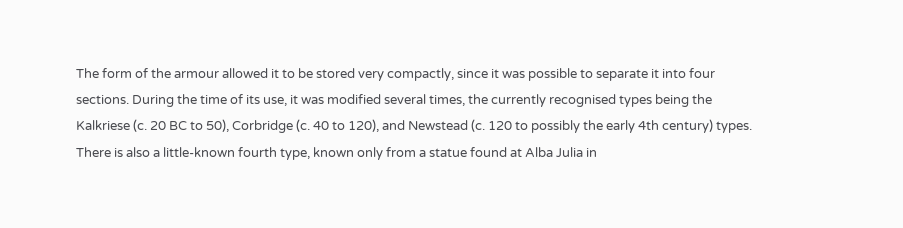The form of the armour allowed it to be stored very compactly, since it was possible to separate it into four sections. During the time of its use, it was modified several times, the currently recognised types being the Kalkriese (c. 20 BC to 50), Corbridge (c. 40 to 120), and Newstead (c. 120 to possibly the early 4th century) types. There is also a little-known fourth type, known only from a statue found at Alba Julia in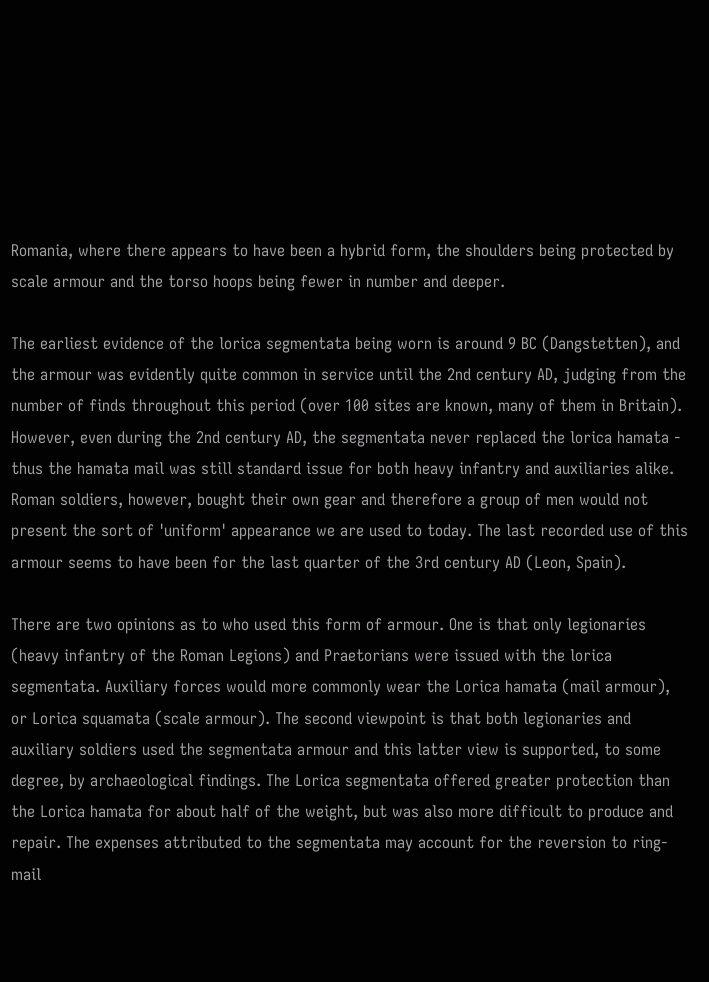Romania, where there appears to have been a hybrid form, the shoulders being protected by scale armour and the torso hoops being fewer in number and deeper.

The earliest evidence of the lorica segmentata being worn is around 9 BC (Dangstetten), and the armour was evidently quite common in service until the 2nd century AD, judging from the number of finds throughout this period (over 100 sites are known, many of them in Britain). However, even during the 2nd century AD, the segmentata never replaced the lorica hamata - thus the hamata mail was still standard issue for both heavy infantry and auxiliaries alike. Roman soldiers, however, bought their own gear and therefore a group of men would not present the sort of 'uniform' appearance we are used to today. The last recorded use of this armour seems to have been for the last quarter of the 3rd century AD (Leon, Spain).

There are two opinions as to who used this form of armour. One is that only legionaries (heavy infantry of the Roman Legions) and Praetorians were issued with the lorica segmentata. Auxiliary forces would more commonly wear the Lorica hamata (mail armour), or Lorica squamata (scale armour). The second viewpoint is that both legionaries and auxiliary soldiers used the segmentata armour and this latter view is supported, to some degree, by archaeological findings. The Lorica segmentata offered greater protection than the Lorica hamata for about half of the weight, but was also more difficult to produce and repair. The expenses attributed to the segmentata may account for the reversion to ring-mail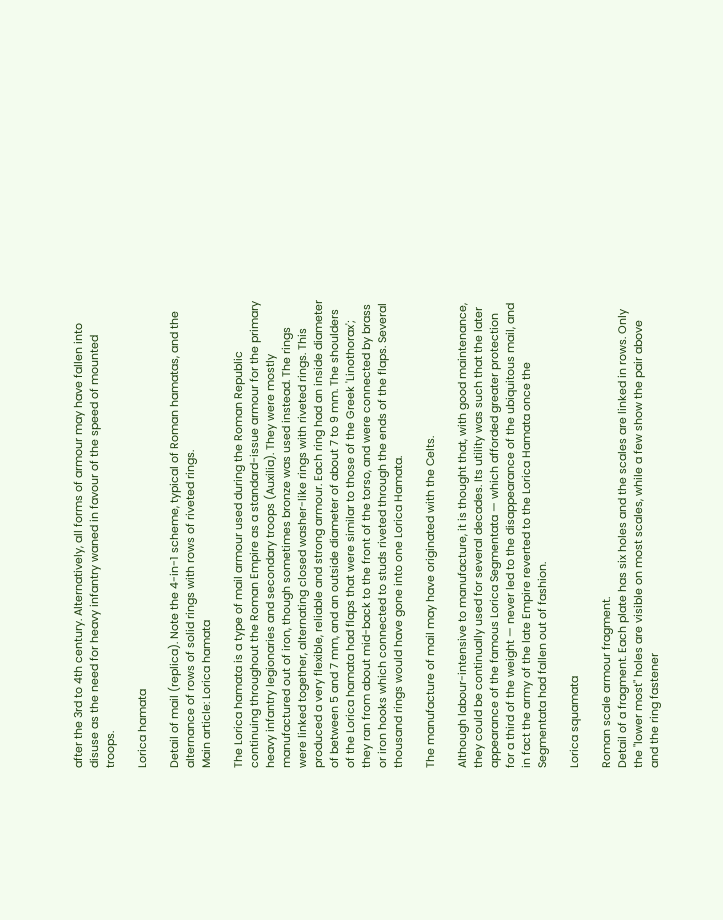after the 3rd to 4th century. Alternatively, all forms of armour may have fallen into disuse as the need for heavy infantry waned in favour of the speed of mounted troops.

Lorica hamata

Detail of mail (replica). Note the 4-in-1 scheme, typical of Roman hamatas, and the alternance of rows of solid rings with rows of riveted rings.
Main article: Lorica hamata

The Lorica hamata is a type of mail armour used during the Roman Republic continuing throughout the Roman Empire as a standard-issue armour for the primary heavy infantry legionaries and secondary troops (Auxilia). They were mostly manufactured out of iron, though sometimes bronze was used instead. The rings were linked together, alternating closed washer-like rings with riveted rings. This produced a very flexible, reliable and strong armour. Each ring had an inside diameter of between 5 and 7 mm, and an outside diameter of about 7 to 9 mm. The shoulders of the Lorica hamata had flaps that were similar to those of the Greek 'Linothorax'; they ran from about mid-back to the front of the torso, and were connected by brass or iron hooks which connected to studs riveted through the ends of the flaps. Several thousand rings would have gone into one Lorica Hamata.

The manufacture of mail may have originated with the Celts.

Although labour-intensive to manufacture, it is thought that, with good maintenance, they could be continually used for several decades. Its utility was such that the later appearance of the famous Lorica Segmentata — which afforded greater protection for a third of the weight — never led to the disappearance of the ubiquitous mail, and in fact the army of the late Empire reverted to the Lorica Hamata once the Segmentata had fallen out of fashion.

Lorica squamata

Roman scale armour fragment.
Detail of a fragment. Each plate has six holes and the scales are linked in rows. Only the "lower most" holes are visible on most scales, while a few show the pair above and the ring fastener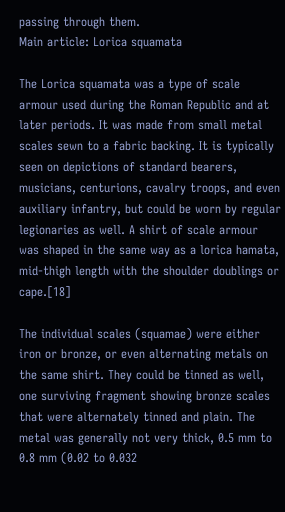passing through them.
Main article: Lorica squamata

The Lorica squamata was a type of scale armour used during the Roman Republic and at later periods. It was made from small metal scales sewn to a fabric backing. It is typically seen on depictions of standard bearers, musicians, centurions, cavalry troops, and even auxiliary infantry, but could be worn by regular legionaries as well. A shirt of scale armour was shaped in the same way as a lorica hamata, mid-thigh length with the shoulder doublings or cape.[18]

The individual scales (squamae) were either iron or bronze, or even alternating metals on the same shirt. They could be tinned as well, one surviving fragment showing bronze scales that were alternately tinned and plain. The metal was generally not very thick, 0.5 mm to 0.8 mm (0.02 to 0.032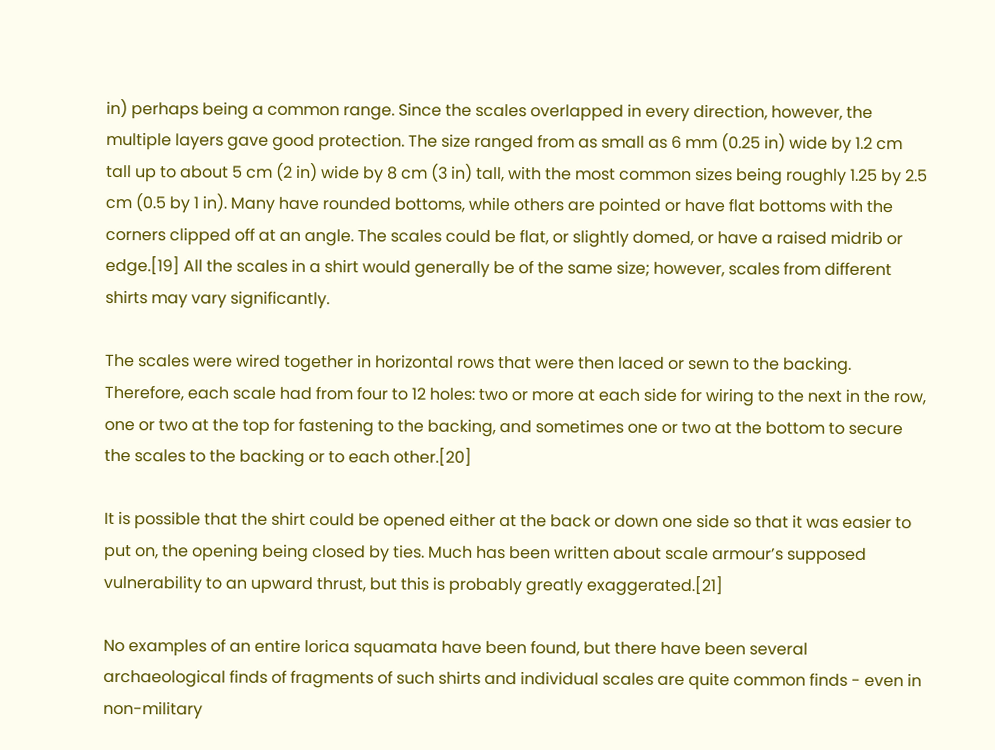in) perhaps being a common range. Since the scales overlapped in every direction, however, the multiple layers gave good protection. The size ranged from as small as 6 mm (0.25 in) wide by 1.2 cm tall up to about 5 cm (2 in) wide by 8 cm (3 in) tall, with the most common sizes being roughly 1.25 by 2.5 cm (0.5 by 1 in). Many have rounded bottoms, while others are pointed or have flat bottoms with the corners clipped off at an angle. The scales could be flat, or slightly domed, or have a raised midrib or edge.[19] All the scales in a shirt would generally be of the same size; however, scales from different shirts may vary significantly.

The scales were wired together in horizontal rows that were then laced or sewn to the backing. Therefore, each scale had from four to 12 holes: two or more at each side for wiring to the next in the row, one or two at the top for fastening to the backing, and sometimes one or two at the bottom to secure the scales to the backing or to each other.[20]

It is possible that the shirt could be opened either at the back or down one side so that it was easier to put on, the opening being closed by ties. Much has been written about scale armour’s supposed vulnerability to an upward thrust, but this is probably greatly exaggerated.[21]

No examples of an entire lorica squamata have been found, but there have been several archaeological finds of fragments of such shirts and individual scales are quite common finds - even in non-military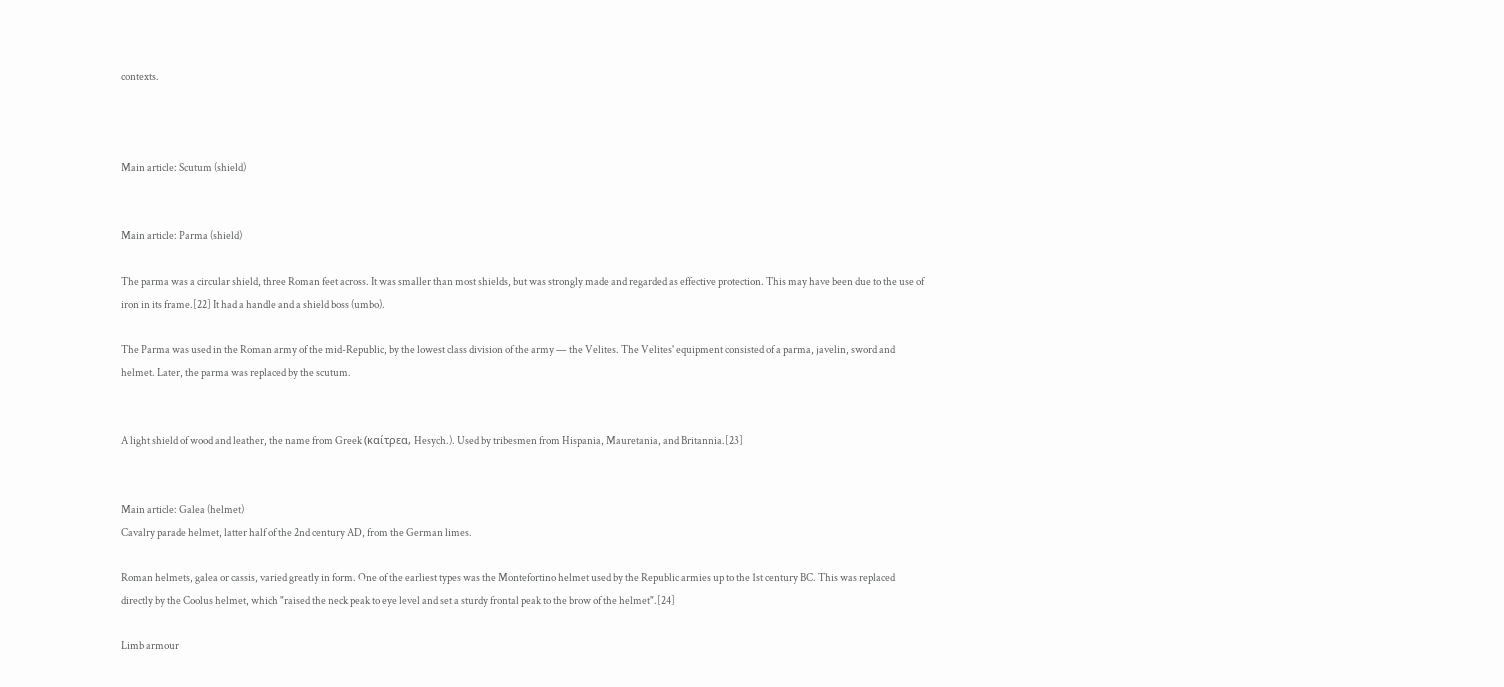contexts.



Main article: Scutum (shield)


Main article: Parma (shield)

The parma was a circular shield, three Roman feet across. It was smaller than most shields, but was strongly made and regarded as effective protection. This may have been due to the use of iron in its frame.[22] It had a handle and a shield boss (umbo).

The Parma was used in the Roman army of the mid-Republic, by the lowest class division of the army — the Velites. The Velites' equipment consisted of a parma, javelin, sword and helmet. Later, the parma was replaced by the scutum.


A light shield of wood and leather, the name from Greek (καίτρεα, Hesych.). Used by tribesmen from Hispania, Mauretania, and Britannia.[23]


Main article: Galea (helmet)
Cavalry parade helmet, latter half of the 2nd century AD, from the German limes.

Roman helmets, galea or cassis, varied greatly in form. One of the earliest types was the Montefortino helmet used by the Republic armies up to the 1st century BC. This was replaced directly by the Coolus helmet, which "raised the neck peak to eye level and set a sturdy frontal peak to the brow of the helmet".[24]

Limb armour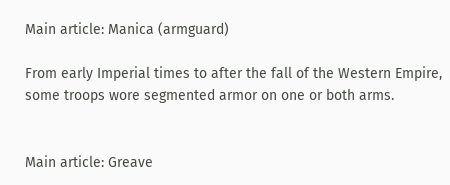Main article: Manica (armguard)

From early Imperial times to after the fall of the Western Empire, some troops wore segmented armor on one or both arms.


Main article: Greave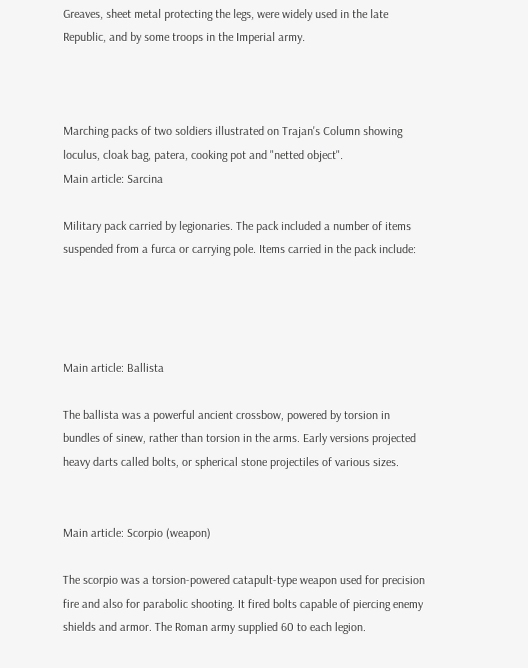Greaves, sheet metal protecting the legs, were widely used in the late Republic, and by some troops in the Imperial army.



Marching packs of two soldiers illustrated on Trajan's Column showing loculus, cloak bag, patera, cooking pot and "netted object".
Main article: Sarcina

Military pack carried by legionaries. The pack included a number of items suspended from a furca or carrying pole. Items carried in the pack include:




Main article: Ballista

The ballista was a powerful ancient crossbow, powered by torsion in bundles of sinew, rather than torsion in the arms. Early versions projected heavy darts called bolts, or spherical stone projectiles of various sizes.


Main article: Scorpio (weapon)

The scorpio was a torsion-powered catapult-type weapon used for precision fire and also for parabolic shooting. It fired bolts capable of piercing enemy shields and armor. The Roman army supplied 60 to each legion.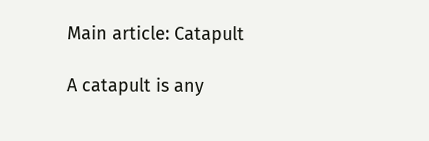Main article: Catapult

A catapult is any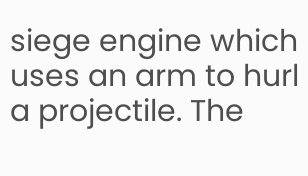siege engine which uses an arm to hurl a projectile. The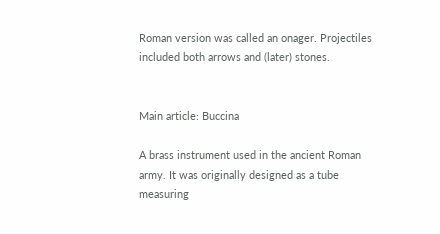Roman version was called an onager. Projectiles included both arrows and (later) stones.


Main article: Buccina

A brass instrument used in the ancient Roman army. It was originally designed as a tube measuring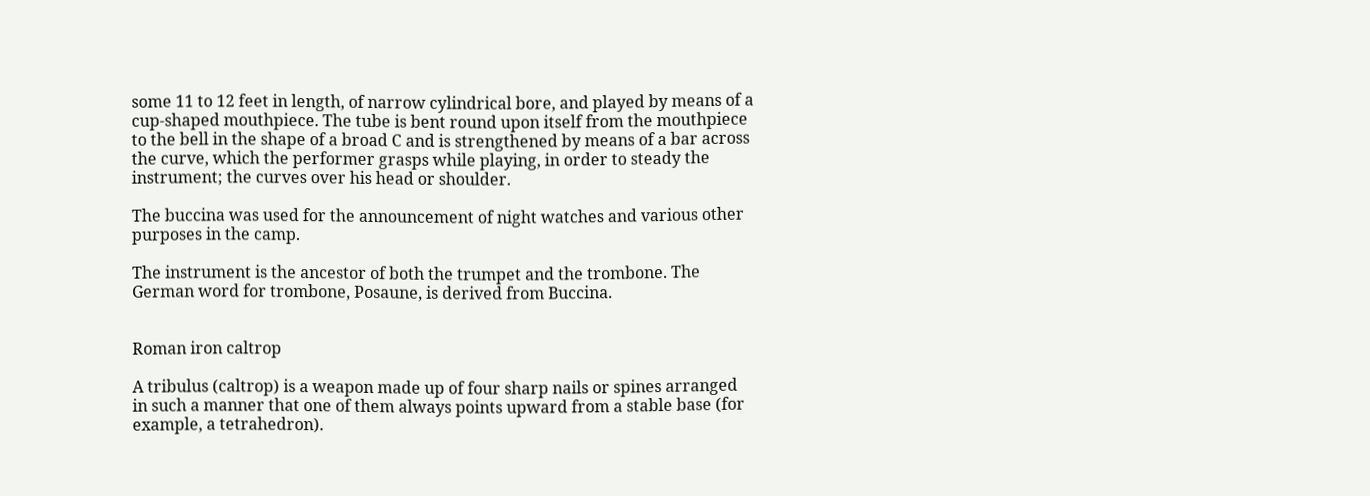some 11 to 12 feet in length, of narrow cylindrical bore, and played by means of a cup-shaped mouthpiece. The tube is bent round upon itself from the mouthpiece to the bell in the shape of a broad C and is strengthened by means of a bar across the curve, which the performer grasps while playing, in order to steady the instrument; the curves over his head or shoulder.

The buccina was used for the announcement of night watches and various other purposes in the camp.

The instrument is the ancestor of both the trumpet and the trombone. The German word for trombone, Posaune, is derived from Buccina.


Roman iron caltrop

A tribulus (caltrop) is a weapon made up of four sharp nails or spines arranged in such a manner that one of them always points upward from a stable base (for example, a tetrahedron).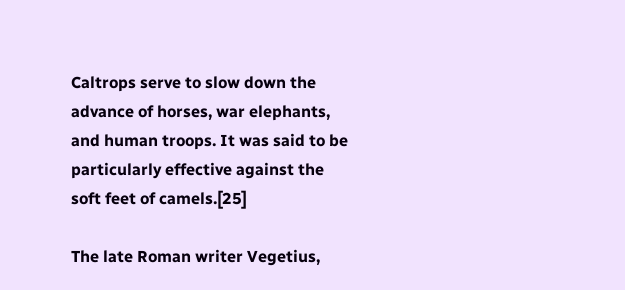Caltrops serve to slow down the advance of horses, war elephants, and human troops. It was said to be particularly effective against the soft feet of camels.[25]

The late Roman writer Vegetius,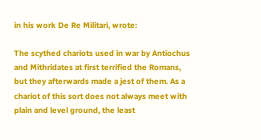in his work De Re Militari, wrote:

The scythed chariots used in war by Antiochus and Mithridates at first terrified the Romans, but they afterwards made a jest of them. As a chariot of this sort does not always meet with plain and level ground, the least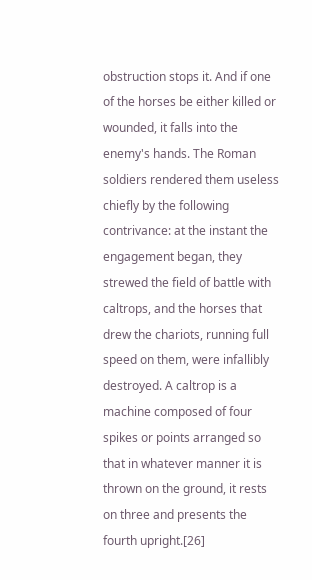obstruction stops it. And if one of the horses be either killed or wounded, it falls into the enemy's hands. The Roman soldiers rendered them useless chiefly by the following contrivance: at the instant the engagement began, they strewed the field of battle with caltrops, and the horses that drew the chariots, running full speed on them, were infallibly destroyed. A caltrop is a machine composed of four spikes or points arranged so that in whatever manner it is thrown on the ground, it rests on three and presents the fourth upright.[26]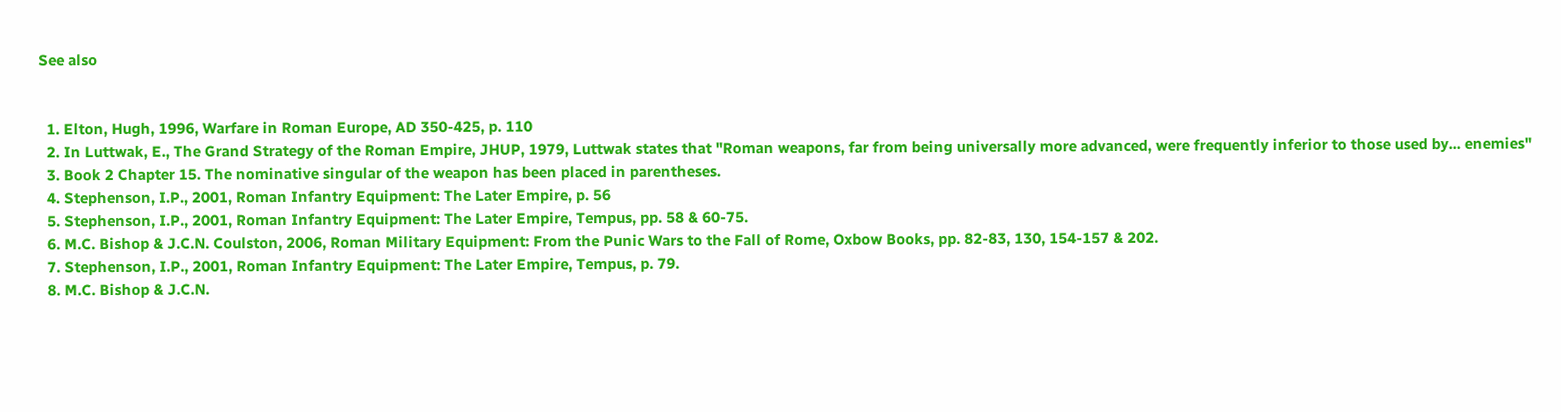See also


  1. Elton, Hugh, 1996, Warfare in Roman Europe, AD 350-425, p. 110
  2. In Luttwak, E., The Grand Strategy of the Roman Empire, JHUP, 1979, Luttwak states that "Roman weapons, far from being universally more advanced, were frequently inferior to those used by... enemies"
  3. Book 2 Chapter 15. The nominative singular of the weapon has been placed in parentheses.
  4. Stephenson, I.P., 2001, Roman Infantry Equipment: The Later Empire, p. 56
  5. Stephenson, I.P., 2001, Roman Infantry Equipment: The Later Empire, Tempus, pp. 58 & 60-75.
  6. M.C. Bishop & J.C.N. Coulston, 2006, Roman Military Equipment: From the Punic Wars to the Fall of Rome, Oxbow Books, pp. 82-83, 130, 154-157 & 202.
  7. Stephenson, I.P., 2001, Roman Infantry Equipment: The Later Empire, Tempus, p. 79.
  8. M.C. Bishop & J.C.N.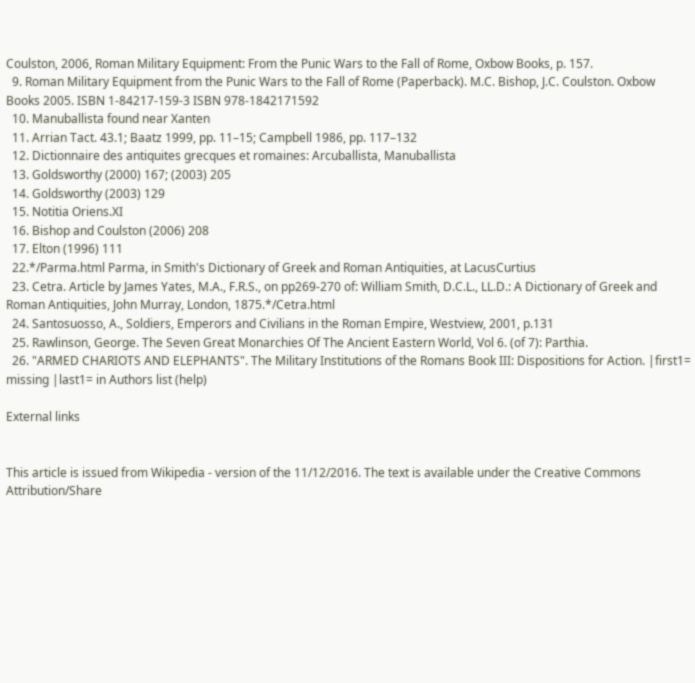Coulston, 2006, Roman Military Equipment: From the Punic Wars to the Fall of Rome, Oxbow Books, p. 157.
  9. Roman Military Equipment from the Punic Wars to the Fall of Rome (Paperback). M.C. Bishop, J.C. Coulston. Oxbow Books 2005. ISBN 1-84217-159-3 ISBN 978-1842171592
  10. Manuballista found near Xanten
  11. Arrian Tact. 43.1; Baatz 1999, pp. 11–15; Campbell 1986, pp. 117–132
  12. Dictionnaire des antiquites grecques et romaines: Arcuballista, Manuballista
  13. Goldsworthy (2000) 167; (2003) 205
  14. Goldsworthy (2003) 129
  15. Notitia Oriens.XI
  16. Bishop and Coulston (2006) 208
  17. Elton (1996) 111
  22.*/Parma.html Parma, in Smith's Dictionary of Greek and Roman Antiquities, at LacusCurtius
  23. Cetra. Article by James Yates, M.A., F.R.S., on pp269‑270 of: William Smith, D.C.L., LL.D.: A Dictionary of Greek and Roman Antiquities, John Murray, London, 1875.*/Cetra.html
  24. Santosuosso, A., Soldiers, Emperors and Civilians in the Roman Empire, Westview, 2001, p.131
  25. Rawlinson, George. The Seven Great Monarchies Of The Ancient Eastern World, Vol 6. (of 7): Parthia.
  26. "ARMED CHARIOTS AND ELEPHANTS". The Military Institutions of the Romans Book III: Dispositions for Action. |first1= missing |last1= in Authors list (help)

External links


This article is issued from Wikipedia - version of the 11/12/2016. The text is available under the Creative Commons Attribution/Share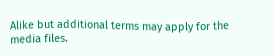Alike but additional terms may apply for the media files.